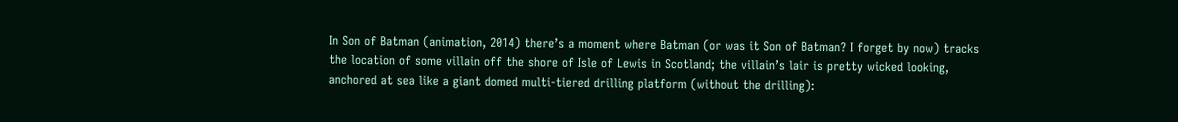In Son of Batman (animation, 2014) there’s a moment where Batman (or was it Son of Batman? I forget by now) tracks the location of some villain off the shore of Isle of Lewis in Scotland; the villain’s lair is pretty wicked looking, anchored at sea like a giant domed multi-tiered drilling platform (without the drilling):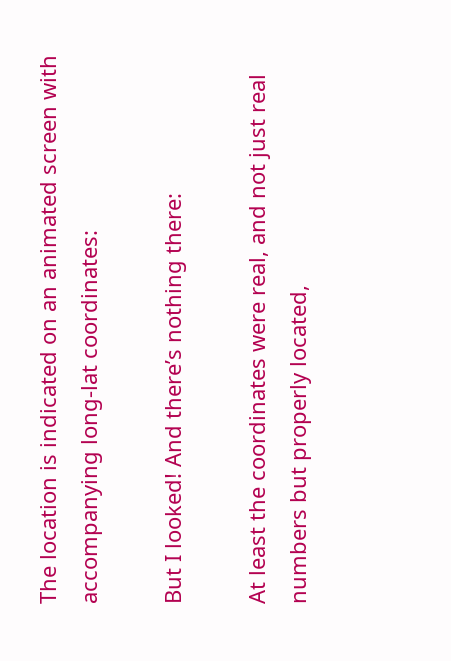The location is indicated on an animated screen with accompanying long-lat coordinates:

But I looked! And there’s nothing there:

At least the coordinates were real, and not just real numbers but properly located,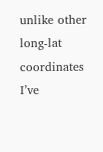unlike other long-lat coordinates I’ve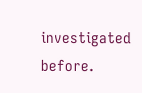investigated before.